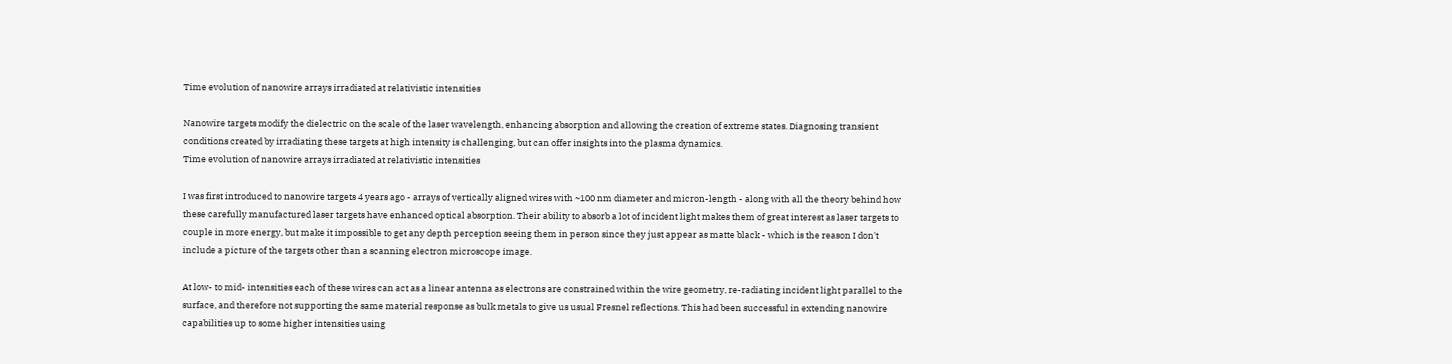Time evolution of nanowire arrays irradiated at relativistic intensities

Nanowire targets modify the dielectric on the scale of the laser wavelength, enhancing absorption and allowing the creation of extreme states. Diagnosing transient conditions created by irradiating these targets at high intensity is challenging, but can offer insights into the plasma dynamics.
Time evolution of nanowire arrays irradiated at relativistic intensities

I was first introduced to nanowire targets 4 years ago - arrays of vertically aligned wires with ~100 nm diameter and micron-length - along with all the theory behind how these carefully manufactured laser targets have enhanced optical absorption. Their ability to absorb a lot of incident light makes them of great interest as laser targets to couple in more energy, but make it impossible to get any depth perception seeing them in person since they just appear as matte black - which is the reason I don't include a picture of the targets other than a scanning electron microscope image.

At low- to mid- intensities each of these wires can act as a linear antenna as electrons are constrained within the wire geometry, re-radiating incident light parallel to the surface, and therefore not supporting the same material response as bulk metals to give us usual Fresnel reflections. This had been successful in extending nanowire capabilities up to some higher intensities using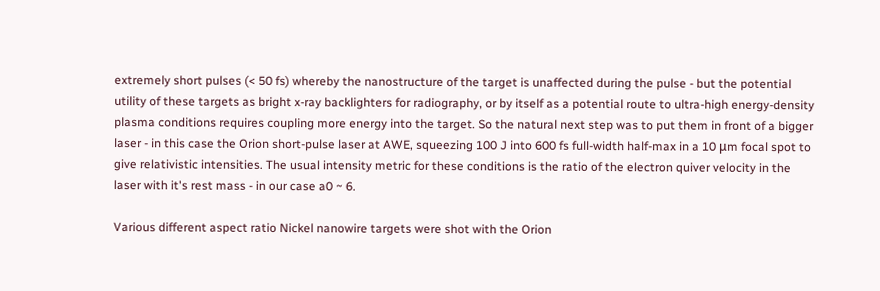extremely short pulses (< 50 fs) whereby the nanostructure of the target is unaffected during the pulse - but the potential utility of these targets as bright x-ray backlighters for radiography, or by itself as a potential route to ultra-high energy-density plasma conditions requires coupling more energy into the target. So the natural next step was to put them in front of a bigger laser - in this case the Orion short-pulse laser at AWE, squeezing 100 J into 600 fs full-width half-max in a 10 μm focal spot to give relativistic intensities. The usual intensity metric for these conditions is the ratio of the electron quiver velocity in the laser with it's rest mass - in our case a0 ~ 6.

Various different aspect ratio Nickel nanowire targets were shot with the Orion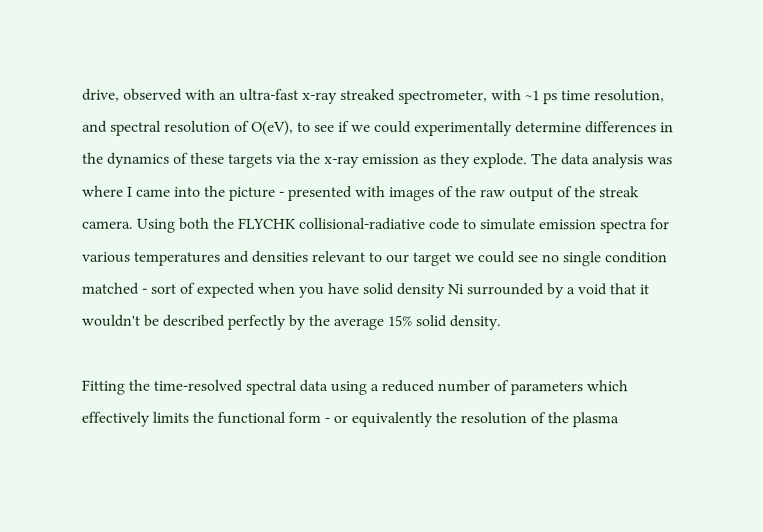drive, observed with an ultra-fast x-ray streaked spectrometer, with ~1 ps time resolution, and spectral resolution of O(eV), to see if we could experimentally determine differences in the dynamics of these targets via the x-ray emission as they explode. The data analysis was where I came into the picture - presented with images of the raw output of the streak camera. Using both the FLYCHK collisional-radiative code to simulate emission spectra for various temperatures and densities relevant to our target we could see no single condition matched - sort of expected when you have solid density Ni surrounded by a void that it wouldn't be described perfectly by the average 15% solid density.

Fitting the time-resolved spectral data using a reduced number of parameters which effectively limits the functional form - or equivalently the resolution of the plasma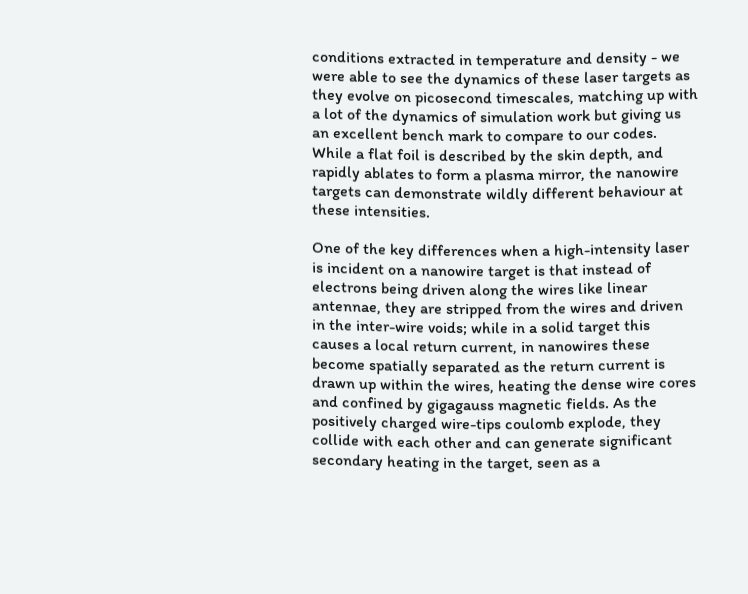conditions extracted in temperature and density - we were able to see the dynamics of these laser targets as they evolve on picosecond timescales, matching up with a lot of the dynamics of simulation work but giving us an excellent bench mark to compare to our codes. While a flat foil is described by the skin depth, and rapidly ablates to form a plasma mirror, the nanowire targets can demonstrate wildly different behaviour at these intensities.

One of the key differences when a high-intensity laser is incident on a nanowire target is that instead of electrons being driven along the wires like linear antennae, they are stripped from the wires and driven in the inter-wire voids; while in a solid target this causes a local return current, in nanowires these become spatially separated as the return current is drawn up within the wires, heating the dense wire cores and confined by gigagauss magnetic fields. As the positively charged wire-tips coulomb explode, they collide with each other and can generate significant secondary heating in the target, seen as a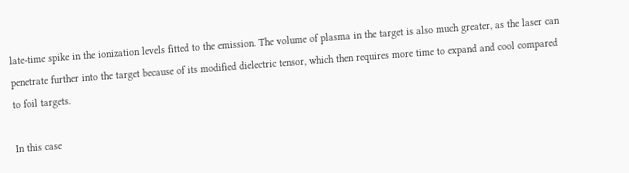late-time spike in the ionization levels fitted to the emission. The volume of plasma in the target is also much greater, as the laser can penetrate further into the target because of its modified dielectric tensor, which then requires more time to expand and cool compared to foil targets.

In this case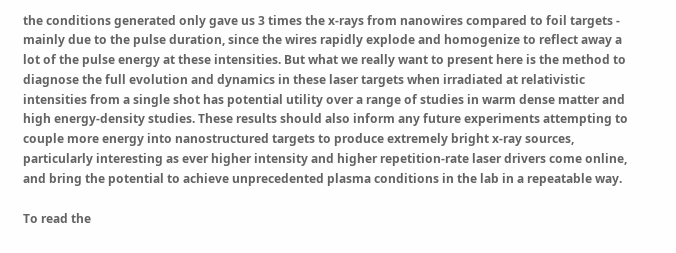the conditions generated only gave us 3 times the x-rays from nanowires compared to foil targets - mainly due to the pulse duration, since the wires rapidly explode and homogenize to reflect away a lot of the pulse energy at these intensities. But what we really want to present here is the method to diagnose the full evolution and dynamics in these laser targets when irradiated at relativistic intensities from a single shot has potential utility over a range of studies in warm dense matter and high energy-density studies. These results should also inform any future experiments attempting to couple more energy into nanostructured targets to produce extremely bright x-ray sources, particularly interesting as ever higher intensity and higher repetition-rate laser drivers come online, and bring the potential to achieve unprecedented plasma conditions in the lab in a repeatable way.

To read the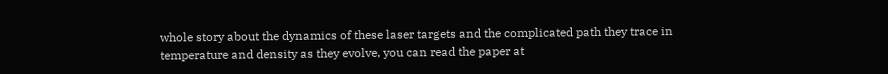whole story about the dynamics of these laser targets and the complicated path they trace in temperature and density as they evolve, you can read the paper at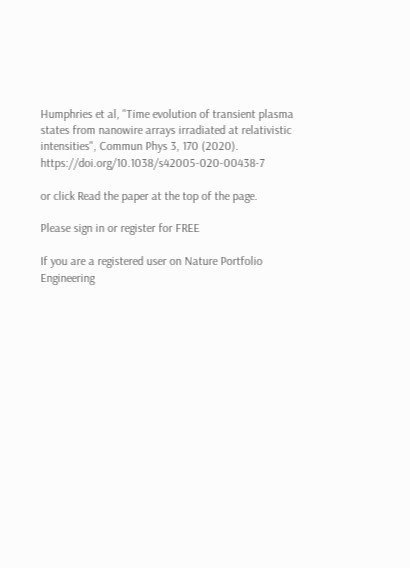Humphries et al, "Time evolution of transient plasma states from nanowire arrays irradiated at relativistic intensities", Commun Phys 3, 170 (2020). https://doi.org/10.1038/s42005-020-00438-7

or click Read the paper at the top of the page.

Please sign in or register for FREE

If you are a registered user on Nature Portfolio Engineering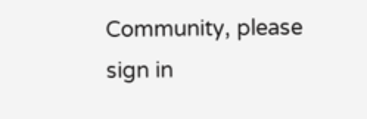Community, please sign in